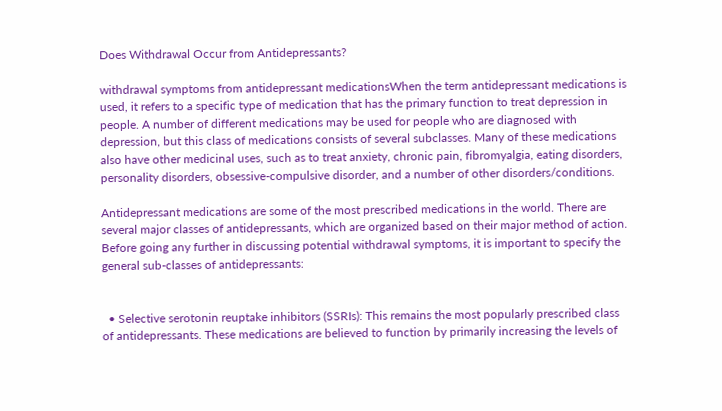Does Withdrawal Occur from Antidepressants?

withdrawal symptoms from antidepressant medicationsWhen the term antidepressant medications is used, it refers to a specific type of medication that has the primary function to treat depression in people. A number of different medications may be used for people who are diagnosed with depression, but this class of medications consists of several subclasses. Many of these medications also have other medicinal uses, such as to treat anxiety, chronic pain, fibromyalgia, eating disorders, personality disorders, obsessive-compulsive disorder, and a number of other disorders/conditions.

Antidepressant medications are some of the most prescribed medications in the world. There are several major classes of antidepressants, which are organized based on their major method of action. Before going any further in discussing potential withdrawal symptoms, it is important to specify the general sub-classes of antidepressants:


  • Selective serotonin reuptake inhibitors (SSRIs): This remains the most popularly prescribed class of antidepressants. These medications are believed to function by primarily increasing the levels of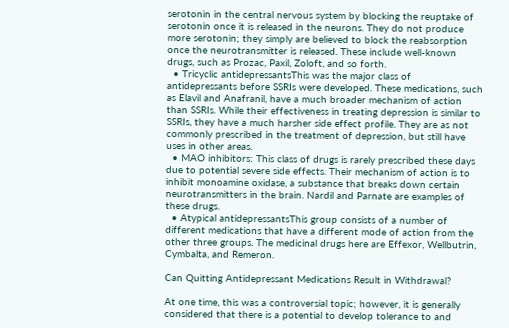serotonin in the central nervous system by blocking the reuptake of serotonin once it is released in the neurons. They do not produce more serotonin; they simply are believed to block the reabsorption once the neurotransmitter is released. These include well-known drugs, such as Prozac, Paxil, Zoloft, and so forth.
  • Tricyclic antidepressantsThis was the major class of antidepressants before SSRIs were developed. These medications, such as Elavil and Anafranil, have a much broader mechanism of action than SSRIs. While their effectiveness in treating depression is similar to SSRIs, they have a much harsher side effect profile. They are as not commonly prescribed in the treatment of depression, but still have uses in other areas.
  • MAO inhibitors: This class of drugs is rarely prescribed these days due to potential severe side effects. Their mechanism of action is to inhibit monoamine oxidase, a substance that breaks down certain neurotransmitters in the brain. Nardil and Parnate are examples of these drugs.
  • Atypical antidepressantsThis group consists of a number of different medications that have a different mode of action from the other three groups. The medicinal drugs here are Effexor, Wellbutrin, Cymbalta, and Remeron.

Can Quitting Antidepressant Medications Result in Withdrawal?

At one time, this was a controversial topic; however, it is generally considered that there is a potential to develop tolerance to and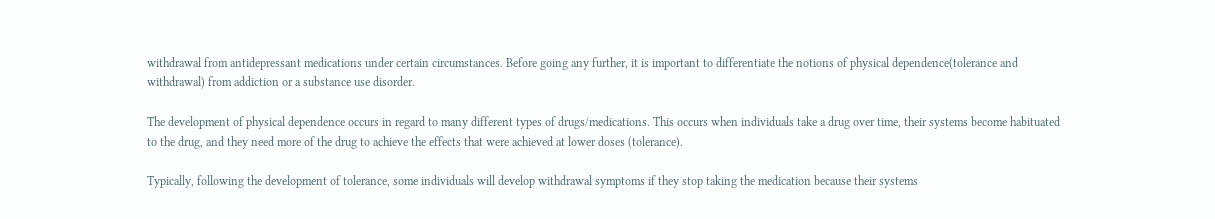withdrawal from antidepressant medications under certain circumstances. Before going any further, it is important to differentiate the notions of physical dependence(tolerance and withdrawal) from addiction or a substance use disorder.

The development of physical dependence occurs in regard to many different types of drugs/medications. This occurs when individuals take a drug over time, their systems become habituated to the drug, and they need more of the drug to achieve the effects that were achieved at lower doses (tolerance).

Typically, following the development of tolerance, some individuals will develop withdrawal symptoms if they stop taking the medication because their systems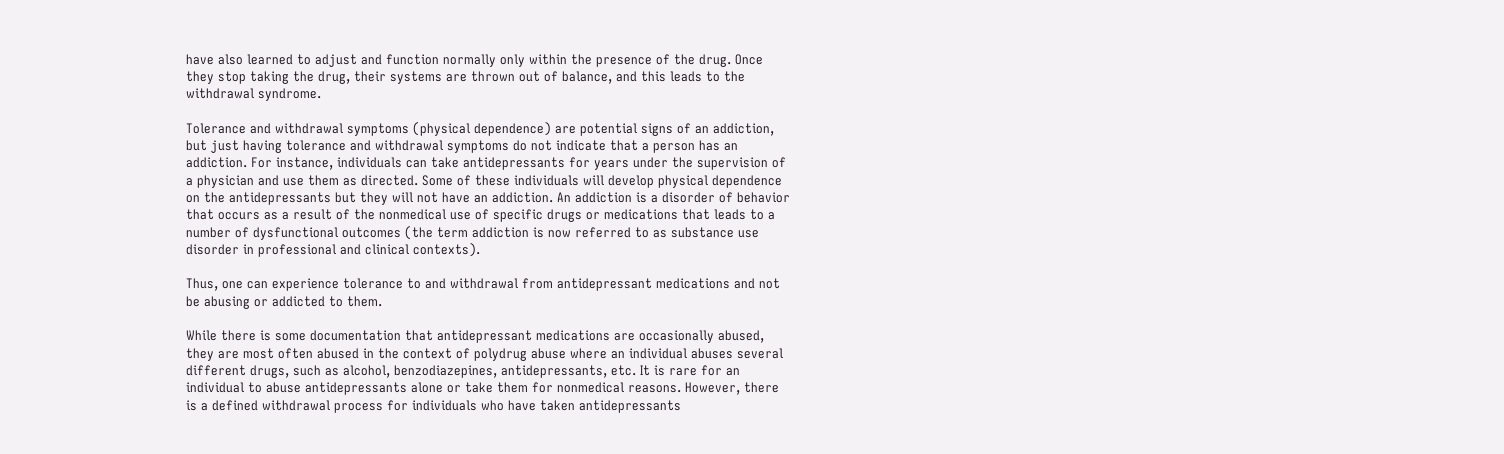have also learned to adjust and function normally only within the presence of the drug. Once they stop taking the drug, their systems are thrown out of balance, and this leads to the withdrawal syndrome.

Tolerance and withdrawal symptoms (physical dependence) are potential signs of an addiction, but just having tolerance and withdrawal symptoms do not indicate that a person has an addiction. For instance, individuals can take antidepressants for years under the supervision of a physician and use them as directed. Some of these individuals will develop physical dependence on the antidepressants but they will not have an addiction. An addiction is a disorder of behavior that occurs as a result of the nonmedical use of specific drugs or medications that leads to a number of dysfunctional outcomes (the term addiction is now referred to as substance use disorder in professional and clinical contexts).

Thus, one can experience tolerance to and withdrawal from antidepressant medications and not be abusing or addicted to them.

While there is some documentation that antidepressant medications are occasionally abused, they are most often abused in the context of polydrug abuse where an individual abuses several different drugs, such as alcohol, benzodiazepines, antidepressants, etc. It is rare for an individual to abuse antidepressants alone or take them for nonmedical reasons. However, there is a defined withdrawal process for individuals who have taken antidepressants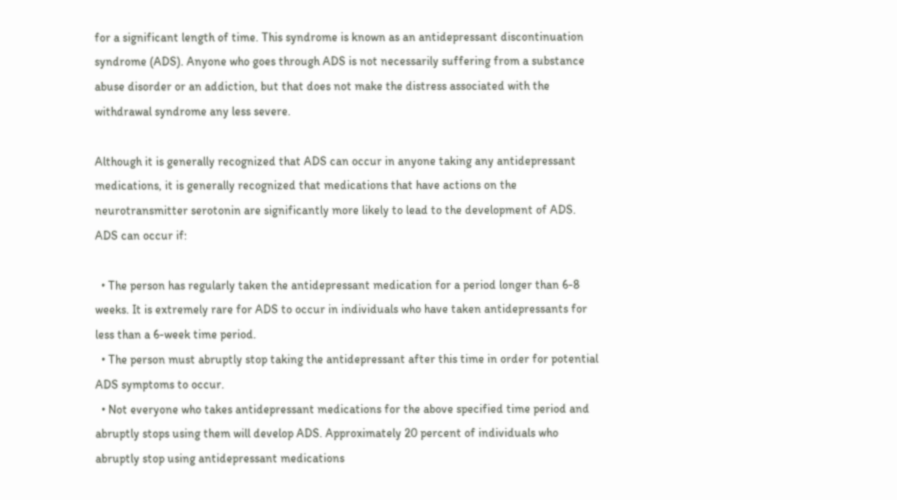for a significant length of time. This syndrome is known as an antidepressant discontinuation syndrome (ADS). Anyone who goes through ADS is not necessarily suffering from a substance abuse disorder or an addiction, but that does not make the distress associated with the withdrawal syndrome any less severe.

Although it is generally recognized that ADS can occur in anyone taking any antidepressant medications, it is generally recognized that medications that have actions on the neurotransmitter serotonin are significantly more likely to lead to the development of ADS. ADS can occur if:

  • The person has regularly taken the antidepressant medication for a period longer than 6-8 weeks. It is extremely rare for ADS to occur in individuals who have taken antidepressants for less than a 6-week time period.
  • The person must abruptly stop taking the antidepressant after this time in order for potential ADS symptoms to occur.
  • Not everyone who takes antidepressant medications for the above specified time period and abruptly stops using them will develop ADS. Approximately 20 percent of individuals who abruptly stop using antidepressant medications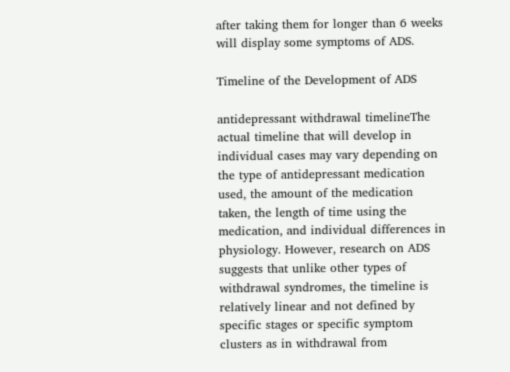after taking them for longer than 6 weeks will display some symptoms of ADS.

Timeline of the Development of ADS

antidepressant withdrawal timelineThe actual timeline that will develop in individual cases may vary depending on the type of antidepressant medication used, the amount of the medication taken, the length of time using the medication, and individual differences in physiology. However, research on ADS suggests that unlike other types of withdrawal syndromes, the timeline is relatively linear and not defined by specific stages or specific symptom clusters as in withdrawal from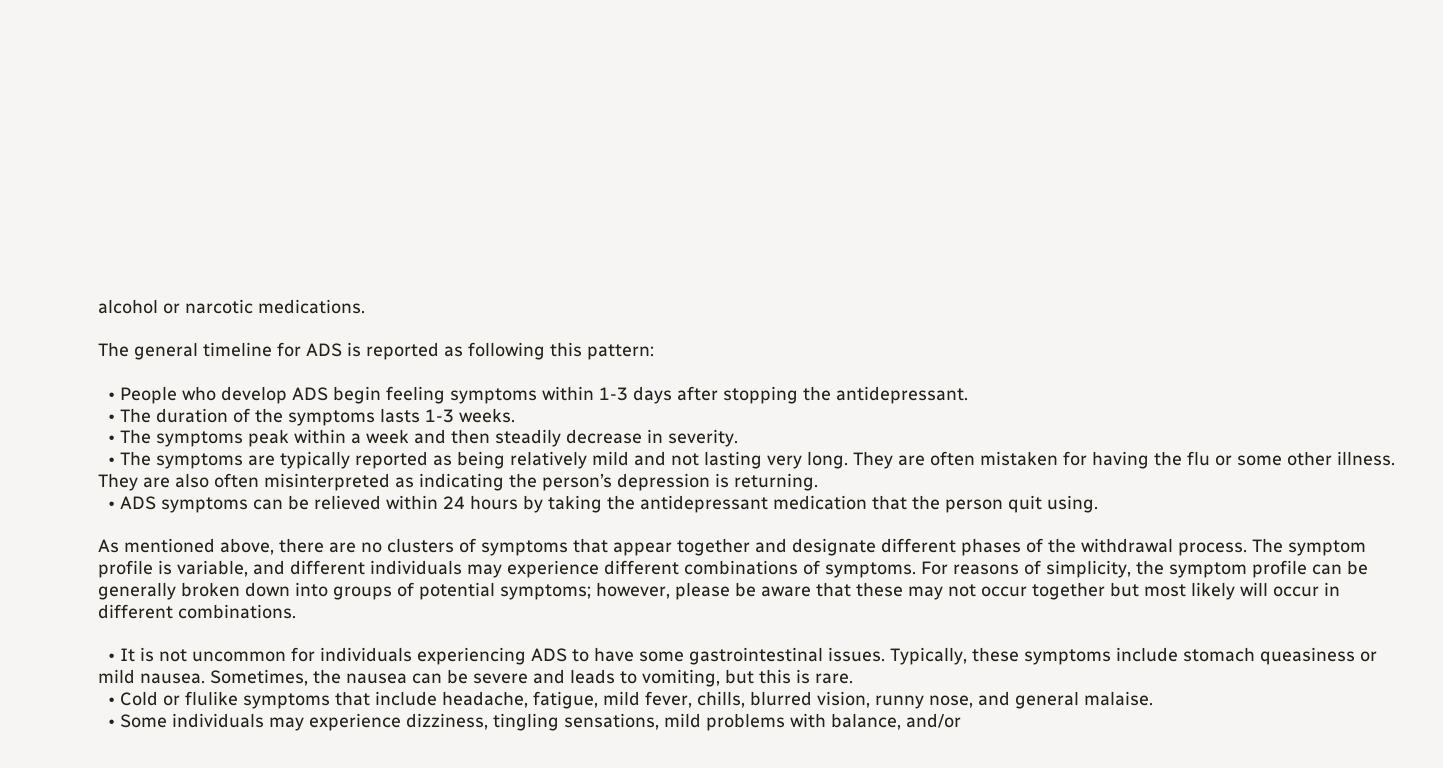alcohol or narcotic medications.

The general timeline for ADS is reported as following this pattern:

  • People who develop ADS begin feeling symptoms within 1-3 days after stopping the antidepressant.
  • The duration of the symptoms lasts 1-3 weeks.
  • The symptoms peak within a week and then steadily decrease in severity.
  • The symptoms are typically reported as being relatively mild and not lasting very long. They are often mistaken for having the flu or some other illness. They are also often misinterpreted as indicating the person’s depression is returning.
  • ADS symptoms can be relieved within 24 hours by taking the antidepressant medication that the person quit using.

As mentioned above, there are no clusters of symptoms that appear together and designate different phases of the withdrawal process. The symptom profile is variable, and different individuals may experience different combinations of symptoms. For reasons of simplicity, the symptom profile can be generally broken down into groups of potential symptoms; however, please be aware that these may not occur together but most likely will occur in different combinations.

  • It is not uncommon for individuals experiencing ADS to have some gastrointestinal issues. Typically, these symptoms include stomach queasiness or mild nausea. Sometimes, the nausea can be severe and leads to vomiting, but this is rare.
  • Cold or flulike symptoms that include headache, fatigue, mild fever, chills, blurred vision, runny nose, and general malaise.
  • Some individuals may experience dizziness, tingling sensations, mild problems with balance, and/or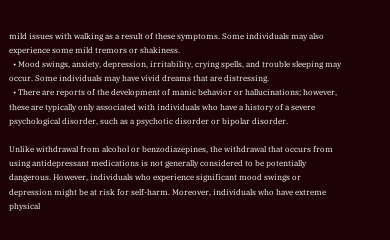mild issues with walking as a result of these symptoms. Some individuals may also experience some mild tremors or shakiness.
  • Mood swings, anxiety, depression, irritability, crying spells, and trouble sleeping may occur. Some individuals may have vivid dreams that are distressing.
  • There are reports of the development of manic behavior or hallucinations; however, these are typically only associated with individuals who have a history of a severe psychological disorder, such as a psychotic disorder or bipolar disorder.

Unlike withdrawal from alcohol or benzodiazepines, the withdrawal that occurs from using antidepressant medications is not generally considered to be potentially dangerous. However, individuals who experience significant mood swings or depression might be at risk for self-harm. Moreover, individuals who have extreme physical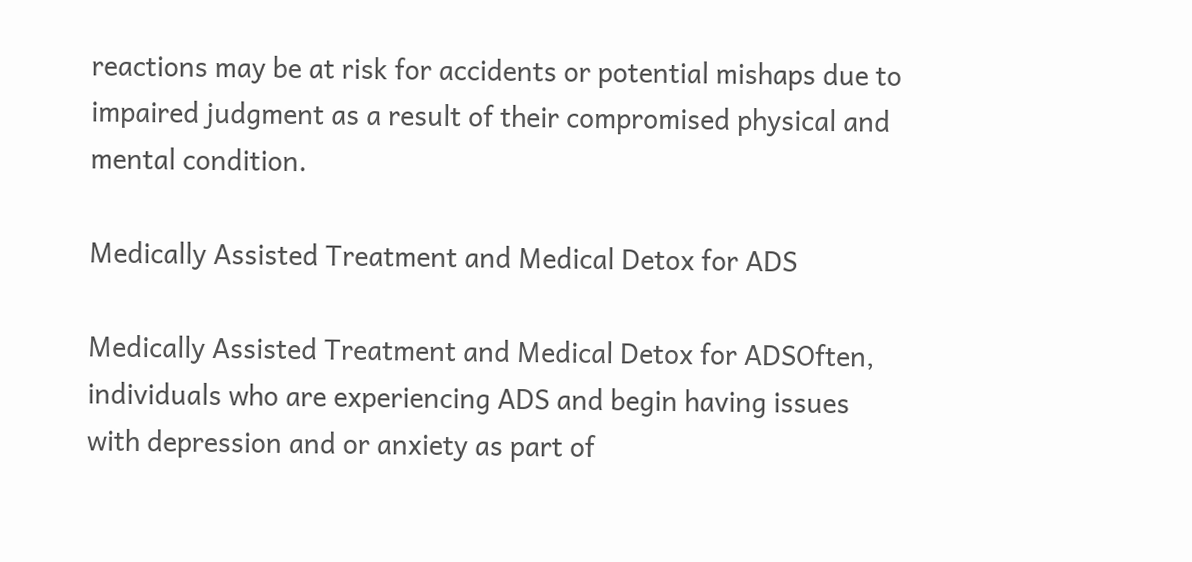reactions may be at risk for accidents or potential mishaps due to impaired judgment as a result of their compromised physical and mental condition.

Medically Assisted Treatment and Medical Detox for ADS

Medically Assisted Treatment and Medical Detox for ADSOften, individuals who are experiencing ADS and begin having issues with depression and or anxiety as part of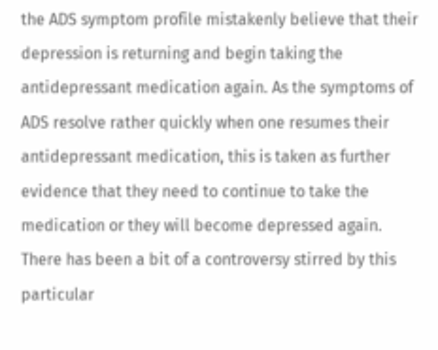the ADS symptom profile mistakenly believe that their depression is returning and begin taking the antidepressant medication again. As the symptoms of ADS resolve rather quickly when one resumes their antidepressant medication, this is taken as further evidence that they need to continue to take the medication or they will become depressed again. There has been a bit of a controversy stirred by this particular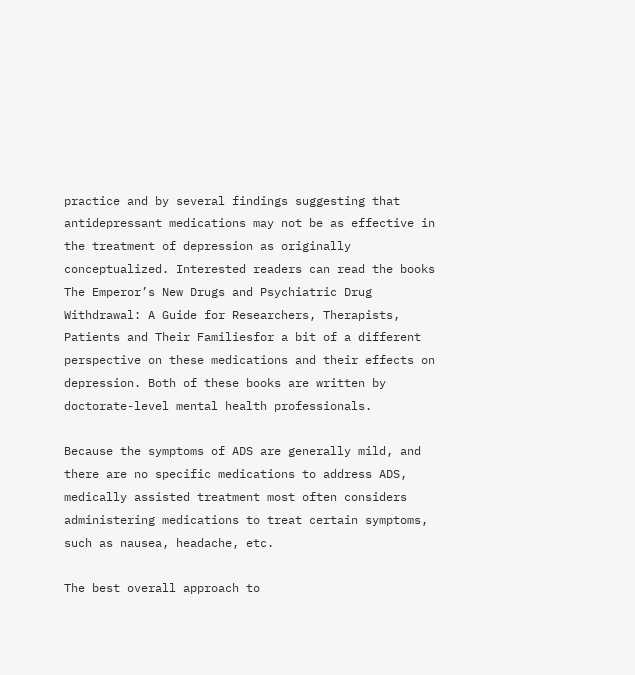practice and by several findings suggesting that antidepressant medications may not be as effective in the treatment of depression as originally conceptualized. Interested readers can read the books The Emperor’s New Drugs and Psychiatric Drug Withdrawal: A Guide for Researchers, Therapists, Patients and Their Familiesfor a bit of a different perspective on these medications and their effects on depression. Both of these books are written by doctorate-level mental health professionals.

Because the symptoms of ADS are generally mild, and there are no specific medications to address ADS, medically assisted treatment most often considers administering medications to treat certain symptoms, such as nausea, headache, etc.

The best overall approach to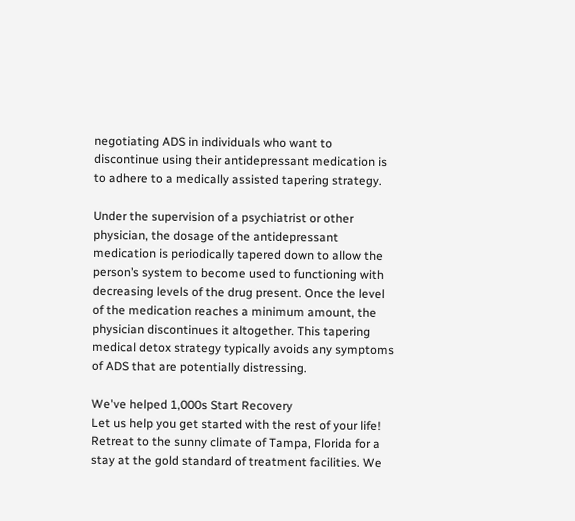negotiating ADS in individuals who want to discontinue using their antidepressant medication is to adhere to a medically assisted tapering strategy.

Under the supervision of a psychiatrist or other physician, the dosage of the antidepressant medication is periodically tapered down to allow the person’s system to become used to functioning with decreasing levels of the drug present. Once the level of the medication reaches a minimum amount, the physician discontinues it altogether. This tapering medical detox strategy typically avoids any symptoms of ADS that are potentially distressing.

We've helped 1,000s Start Recovery
Let us help you get started with the rest of your life! Retreat to the sunny climate of Tampa, Florida for a stay at the gold standard of treatment facilities. We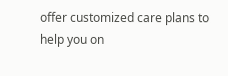offer customized care plans to help you on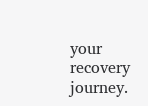your recovery journey.